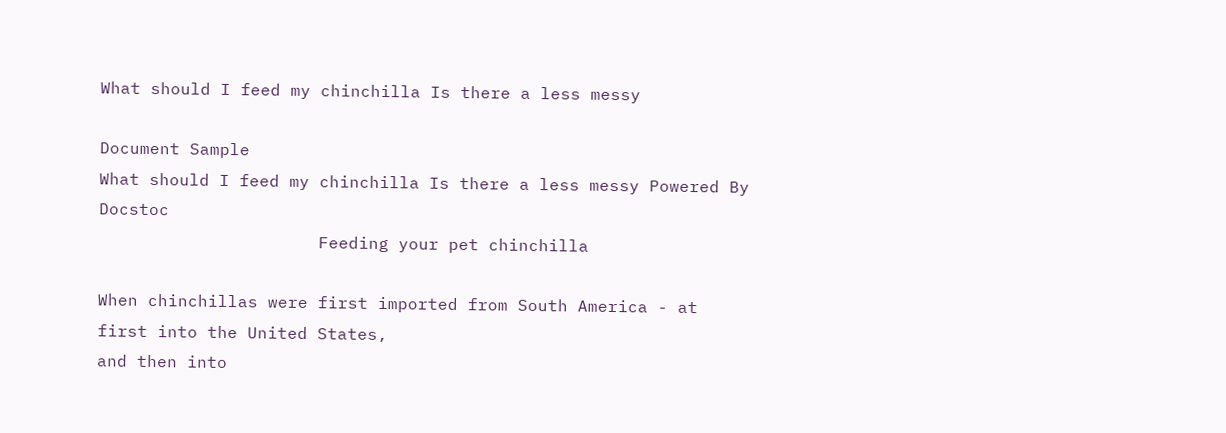What should I feed my chinchilla Is there a less messy

Document Sample
What should I feed my chinchilla Is there a less messy Powered By Docstoc
                      Feeding your pet chinchilla

When chinchillas were first imported from South America - at first into the United States,
and then into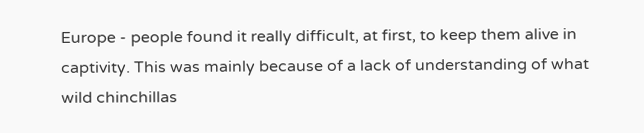Europe - people found it really difficult, at first, to keep them alive in
captivity. This was mainly because of a lack of understanding of what wild chinchillas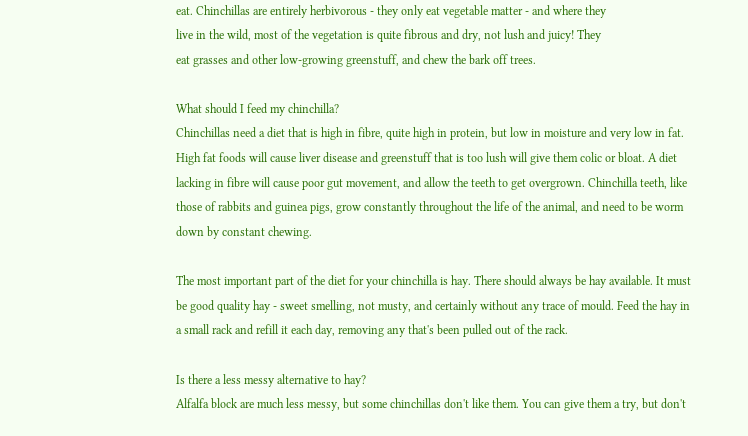eat. Chinchillas are entirely herbivorous - they only eat vegetable matter - and where they
live in the wild, most of the vegetation is quite fibrous and dry, not lush and juicy! They
eat grasses and other low-growing greenstuff, and chew the bark off trees.

What should I feed my chinchilla?
Chinchillas need a diet that is high in fibre, quite high in protein, but low in moisture and very low in fat.
High fat foods will cause liver disease and greenstuff that is too lush will give them colic or bloat. A diet
lacking in fibre will cause poor gut movement, and allow the teeth to get overgrown. Chinchilla teeth, like
those of rabbits and guinea pigs, grow constantly throughout the life of the animal, and need to be worm
down by constant chewing.

The most important part of the diet for your chinchilla is hay. There should always be hay available. It must
be good quality hay - sweet smelling, not musty, and certainly without any trace of mould. Feed the hay in
a small rack and refill it each day, removing any that's been pulled out of the rack.

Is there a less messy alternative to hay?
Alfalfa block are much less messy, but some chinchillas don't like them. You can give them a try, but don't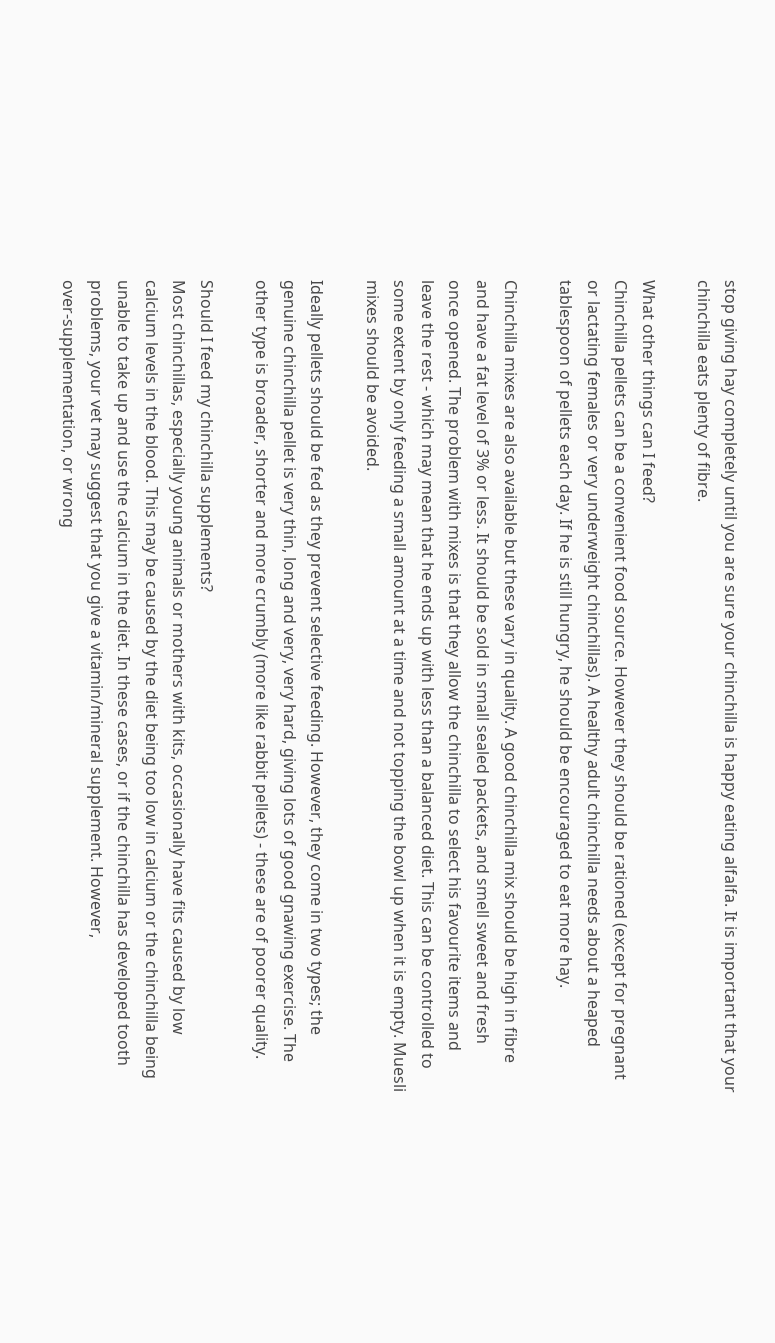stop giving hay completely until you are sure your chinchilla is happy eating alfalfa. It is important that your
chinchilla eats plenty of fibre.

What other things can I feed?
Chinchilla pellets can be a convenient food source. However they should be rationed (except for pregnant
or lactating females or very underweight chinchillas). A healthy adult chinchilla needs about a heaped
tablespoon of pellets each day. If he is still hungry, he should be encouraged to eat more hay.

Chinchilla mixes are also available but these vary in quality. A good chinchilla mix should be high in fibre
and have a fat level of 3% or less. It should be sold in small sealed packets, and smell sweet and fresh
once opened. The problem with mixes is that they allow the chinchilla to select his favourite items and
leave the rest - which may mean that he ends up with less than a balanced diet. This can be controlled to
some extent by only feeding a small amount at a time and not topping the bowl up when it is empty. Muesli
mixes should be avoided.

Ideally pellets should be fed as they prevent selective feeding. However, they come in two types; the
genuine chinchilla pellet is very thin, long and very, very hard, giving lots of good gnawing exercise. The
other type is broader, shorter and more crumbly (more like rabbit pellets) - these are of poorer quality.

Should I feed my chinchilla supplements?
Most chinchillas, especially young animals or mothers with kits, occasionally have fits caused by low
calcium levels in the blood. This may be caused by the diet being too low in calcium or the chinchilla being
unable to take up and use the calcium in the diet. In these cases, or if the chinchilla has developed tooth
problems, your vet may suggest that you give a vitamin/mineral supplement. However,
over-supplementation, or wrong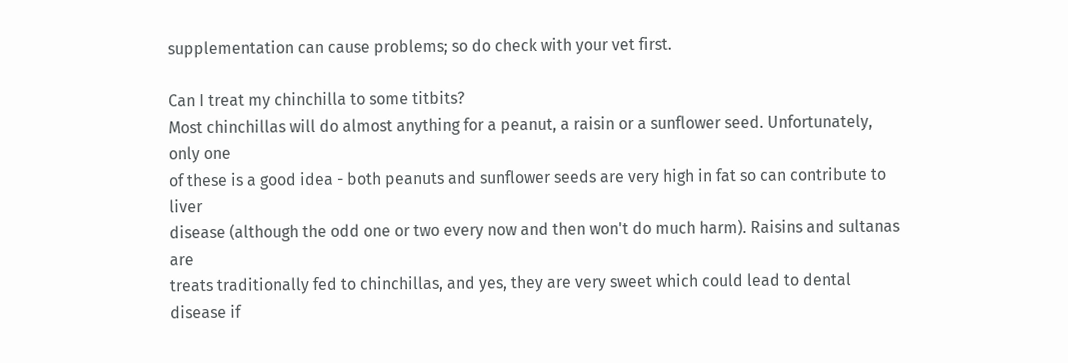supplementation can cause problems; so do check with your vet first.

Can I treat my chinchilla to some titbits?
Most chinchillas will do almost anything for a peanut, a raisin or a sunflower seed. Unfortunately, only one
of these is a good idea - both peanuts and sunflower seeds are very high in fat so can contribute to liver
disease (although the odd one or two every now and then won't do much harm). Raisins and sultanas are
treats traditionally fed to chinchillas, and yes, they are very sweet which could lead to dental disease if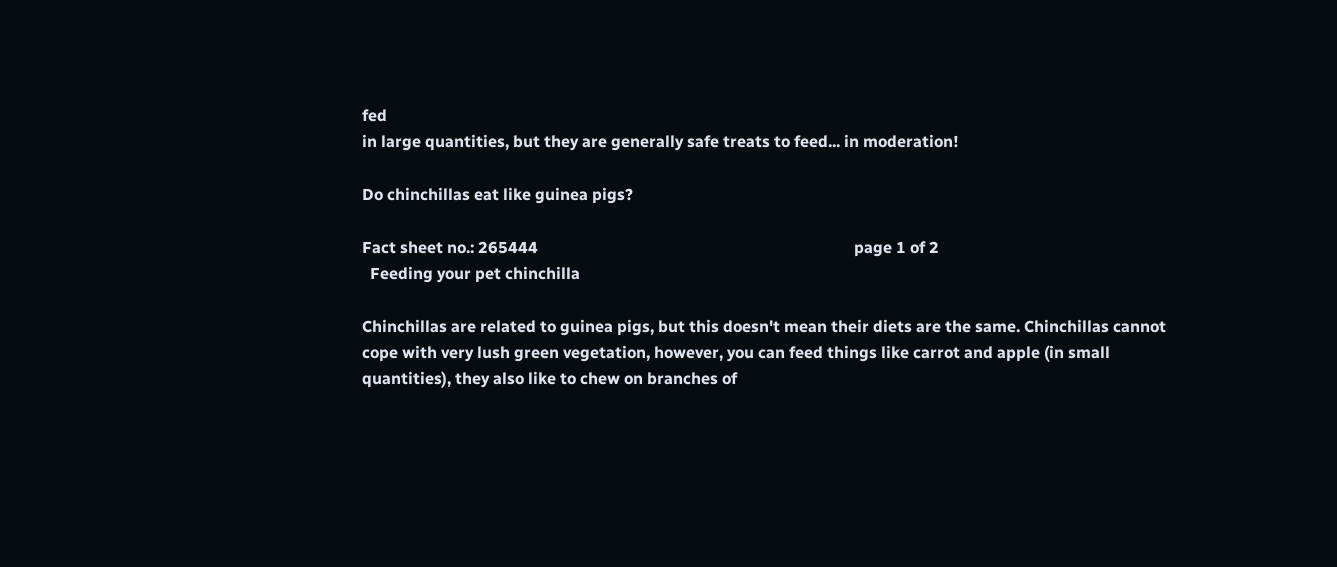fed
in large quantities, but they are generally safe treats to feed... in moderation!

Do chinchillas eat like guinea pigs?

Fact sheet no.: 265444                                                                               page 1 of 2
  Feeding your pet chinchilla

Chinchillas are related to guinea pigs, but this doesn't mean their diets are the same. Chinchillas cannot
cope with very lush green vegetation, however, you can feed things like carrot and apple (in small
quantities), they also like to chew on branches of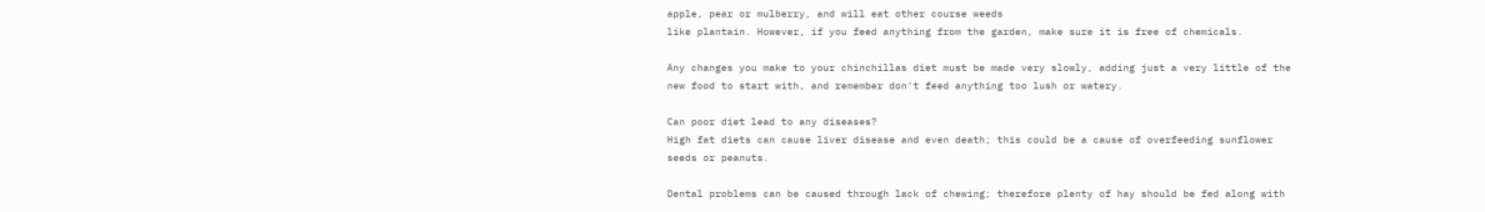apple, pear or mulberry, and will eat other course weeds
like plantain. However, if you feed anything from the garden, make sure it is free of chemicals.

Any changes you make to your chinchillas diet must be made very slowly, adding just a very little of the
new food to start with, and remember don't feed anything too lush or watery.

Can poor diet lead to any diseases?
High fat diets can cause liver disease and even death; this could be a cause of overfeeding sunflower
seeds or peanuts.

Dental problems can be caused through lack of chewing; therefore plenty of hay should be fed along with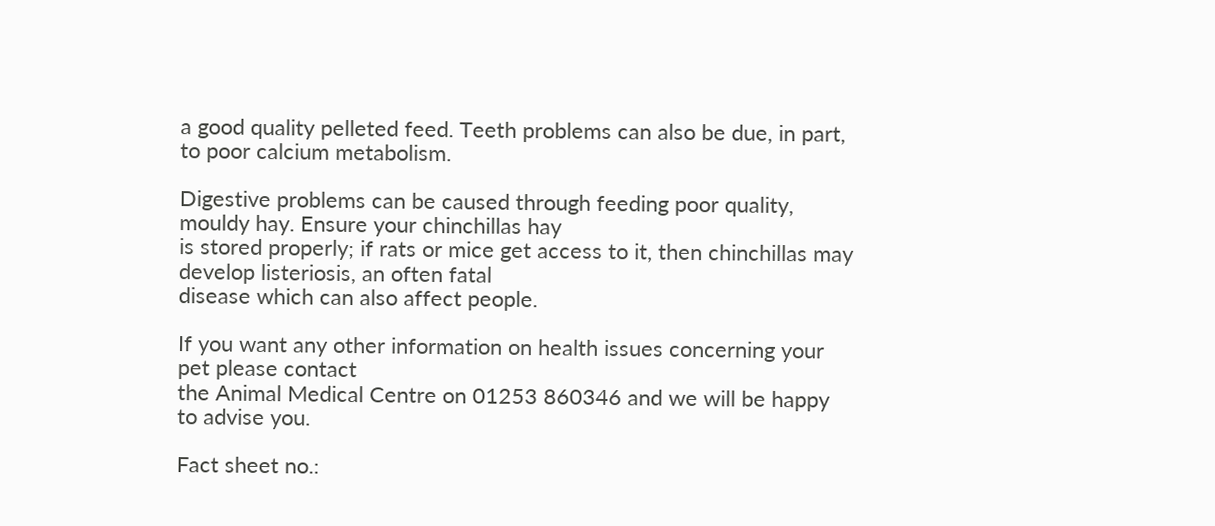a good quality pelleted feed. Teeth problems can also be due, in part, to poor calcium metabolism.

Digestive problems can be caused through feeding poor quality, mouldy hay. Ensure your chinchillas hay
is stored properly; if rats or mice get access to it, then chinchillas may develop listeriosis, an often fatal
disease which can also affect people.

If you want any other information on health issues concerning your pet please contact
the Animal Medical Centre on 01253 860346 and we will be happy to advise you.

Fact sheet no.: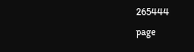265444                                                                              page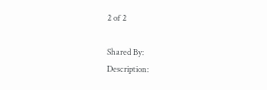2 of 2

Shared By:
Description: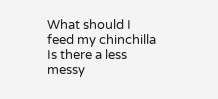What should I feed my chinchilla Is there a less messy